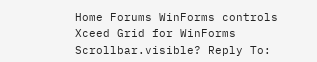Home Forums WinForms controls Xceed Grid for WinForms Scrollbar.visible? Reply To: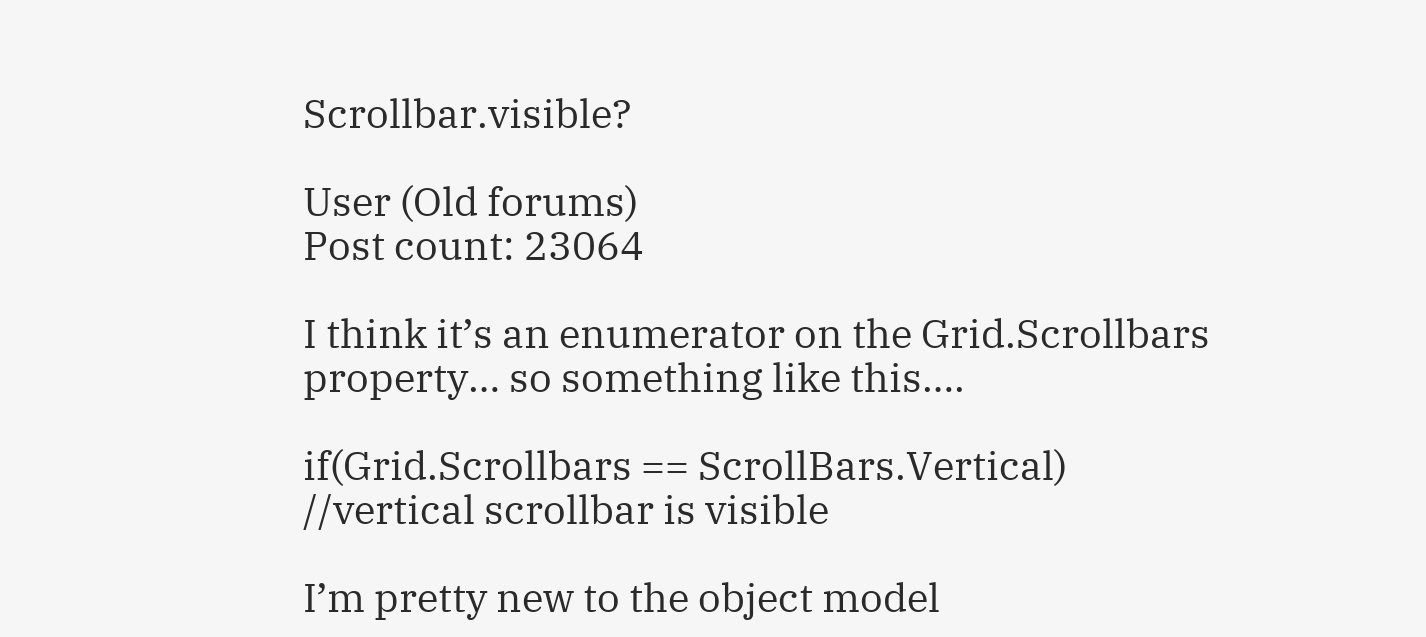Scrollbar.visible?

User (Old forums)
Post count: 23064

I think it’s an enumerator on the Grid.Scrollbars property… so something like this….

if(Grid.Scrollbars == ScrollBars.Vertical)
//vertical scrollbar is visible

I’m pretty new to the object model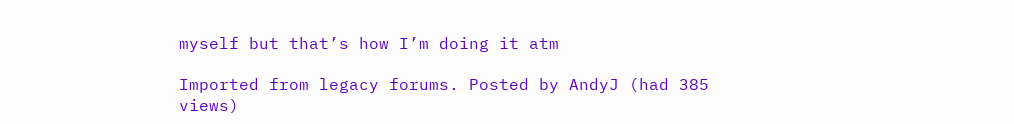myself but that’s how I’m doing it atm

Imported from legacy forums. Posted by AndyJ (had 385 views)